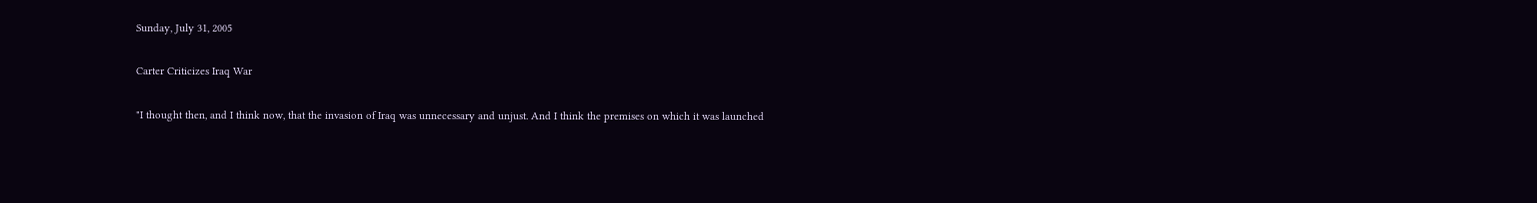Sunday, July 31, 2005

Carter Criticizes Iraq War

"I thought then, and I think now, that the invasion of Iraq was unnecessary and unjust. And I think the premises on which it was launched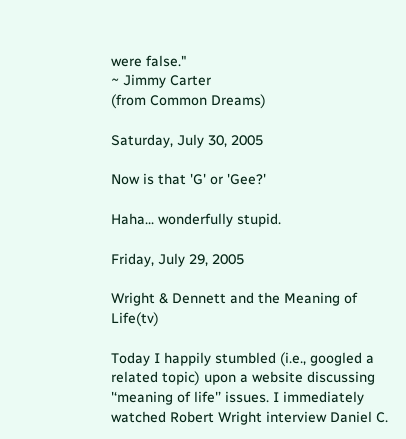were false."
~ Jimmy Carter
(from Common Dreams)

Saturday, July 30, 2005

Now is that 'G' or 'Gee?'

Haha... wonderfully stupid.

Friday, July 29, 2005

Wright & Dennett and the Meaning of Life(tv)

Today I happily stumbled (i.e., googled a related topic) upon a website discussing '‘meaning of life'’ issues. I immediately watched Robert Wright interview Daniel C.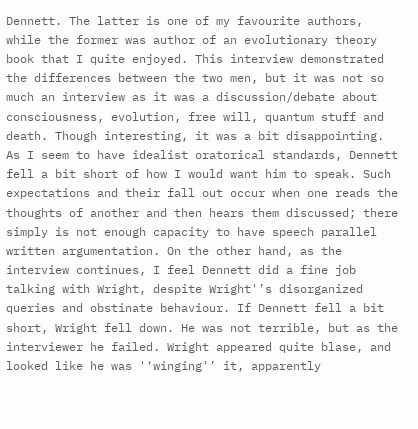Dennett. The latter is one of my favourite authors, while the former was author of an evolutionary theory book that I quite enjoyed. This interview demonstrated the differences between the two men, but it was not so much an interview as it was a discussion/debate about consciousness, evolution, free will, quantum stuff and death. Though interesting, it was a bit disappointing. As I seem to have idealist oratorical standards, Dennett fell a bit short of how I would want him to speak. Such expectations and their fall out occur when one reads the thoughts of another and then hears them discussed; there simply is not enough capacity to have speech parallel written argumentation. On the other hand, as the interview continues, I feel Dennett did a fine job talking with Wright, despite Wright'’s disorganized queries and obstinate behaviour. If Dennett fell a bit short, Wright fell down. He was not terrible, but as the interviewer he failed. Wright appeared quite blase, and looked like he was '‘winging'’ it, apparently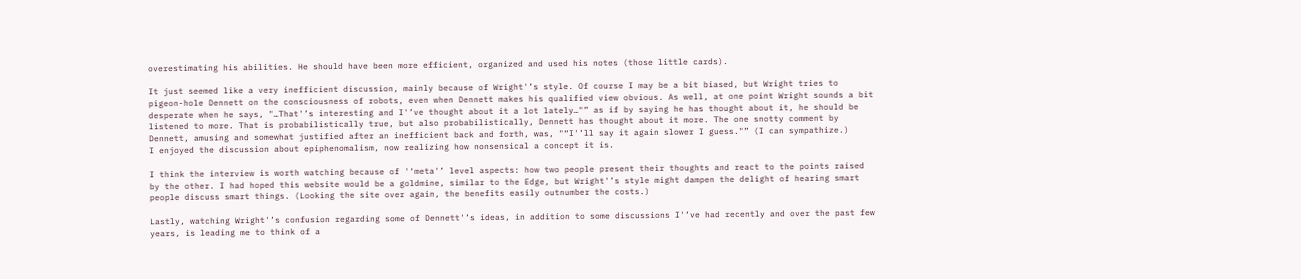overestimating his abilities. He should have been more efficient, organized and used his notes (those little cards).

It just seemed like a very inefficient discussion, mainly because of Wright'’s style. Of course I may be a bit biased, but Wright tries to pigeon-hole Dennett on the consciousness of robots, even when Dennett makes his qualified view obvious. As well, at one point Wright sounds a bit desperate when he says, "…That'’s interesting and I'’ve thought about it a lot lately…"” as if by saying he has thought about it, he should be listened to more. That is probabilistically true, but also probabilistically, Dennett has thought about it more. The one snotty comment by Dennett, amusing and somewhat justified after an inefficient back and forth, was, "“I'’ll say it again slower I guess."” (I can sympathize.)
I enjoyed the discussion about epiphenomalism, now realizing how nonsensical a concept it is.

I think the interview is worth watching because of '‘meta'’ level aspects: how two people present their thoughts and react to the points raised by the other. I had hoped this website would be a goldmine, similar to the Edge, but Wright'’s style might dampen the delight of hearing smart people discuss smart things. (Looking the site over again, the benefits easily outnumber the costs.)

Lastly, watching Wright'’s confusion regarding some of Dennett'’s ideas, in addition to some discussions I'’ve had recently and over the past few years, is leading me to think of a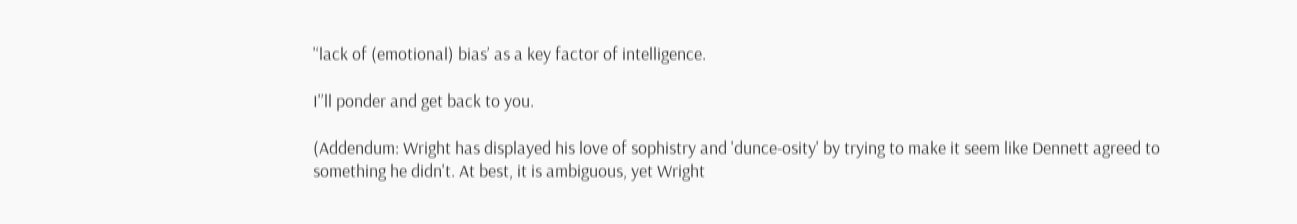'‘lack of (emotional) bias’ as a key factor of intelligence.

I'’ll ponder and get back to you.

(Addendum: Wright has displayed his love of sophistry and 'dunce-osity' by trying to make it seem like Dennett agreed to something he didn't. At best, it is ambiguous, yet Wright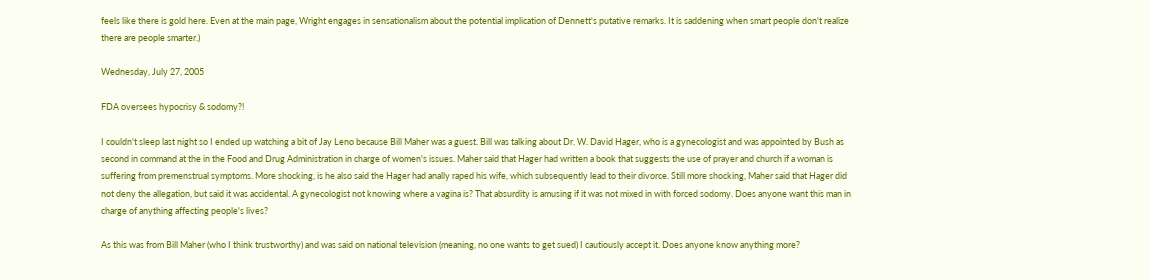feels like there is gold here. Even at the main page, Wright engages in sensationalism about the potential implication of Dennett's putative remarks. It is saddening when smart people don't realize there are people smarter.)

Wednesday, July 27, 2005

FDA oversees hypocrisy & sodomy?!

I couldn't sleep last night so I ended up watching a bit of Jay Leno because Bill Maher was a guest. Bill was talking about Dr. W. David Hager, who is a gynecologist and was appointed by Bush as second in command at the in the Food and Drug Administration in charge of women's issues. Maher said that Hager had written a book that suggests the use of prayer and church if a woman is suffering from premenstrual symptoms. More shocking, is he also said the Hager had anally raped his wife, which subsequently lead to their divorce. Still more shocking, Maher said that Hager did not deny the allegation, but said it was accidental. A gynecologist not knowing where a vagina is? That absurdity is amusing if it was not mixed in with forced sodomy. Does anyone want this man in charge of anything affecting people's lives?

As this was from Bill Maher (who I think trustworthy) and was said on national television (meaning, no one wants to get sued) I cautiously accept it. Does anyone know anything more?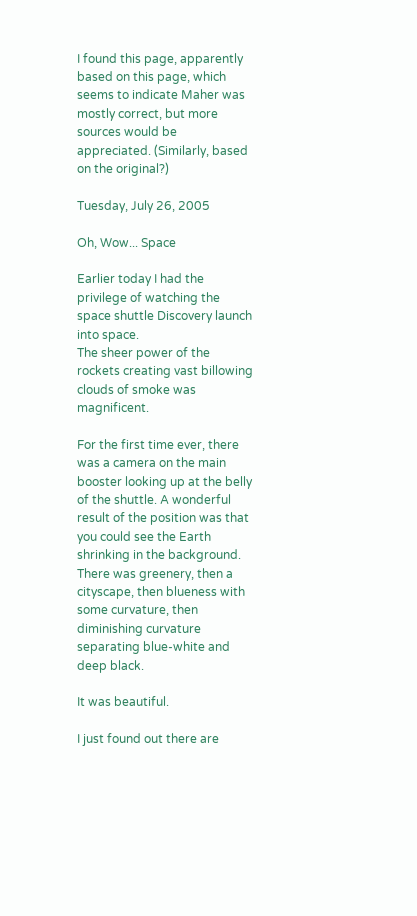I found this page, apparently based on this page, which seems to indicate Maher was mostly correct, but more sources would be appreciated. (Similarly, based on the original?)

Tuesday, July 26, 2005

Oh, Wow... Space

Earlier today I had the privilege of watching the space shuttle Discovery launch into space.
The sheer power of the rockets creating vast billowing clouds of smoke was magnificent.

For the first time ever, there was a camera on the main booster looking up at the belly of the shuttle. A wonderful result of the position was that you could see the Earth shrinking in the background. There was greenery, then a cityscape, then blueness with some curvature, then diminishing curvature separating blue-white and deep black.

It was beautiful.

I just found out there are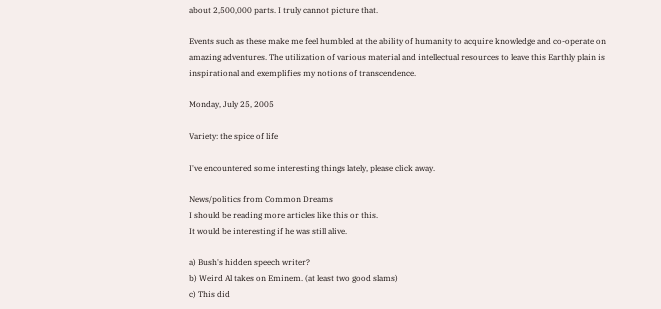about 2,500,000 parts. I truly cannot picture that.

Events such as these make me feel humbled at the ability of humanity to acquire knowledge and co-operate on amazing adventures. The utilization of various material and intellectual resources to leave this Earthly plain is inspirational and exemplifies my notions of transcendence.

Monday, July 25, 2005

Variety: the spice of life

I've encountered some interesting things lately, please click away.

News/politics from Common Dreams
I should be reading more articles like this or this.
It would be interesting if he was still alive.

a) Bush's hidden speech writer?
b) Weird Al takes on Eminem. (at least two good slams)
c) This did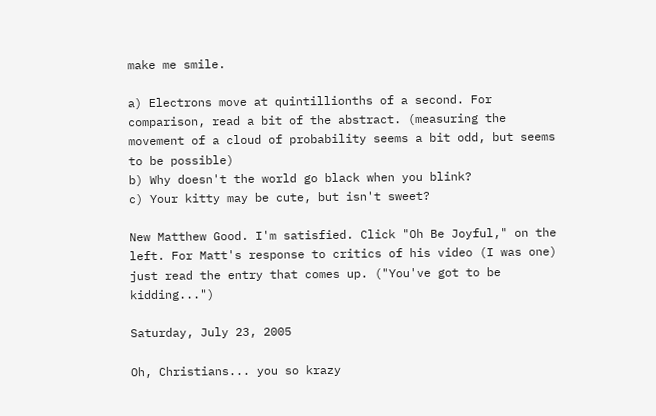make me smile.

a) Electrons move at quintillionths of a second. For comparison, read a bit of the abstract. (measuring the movement of a cloud of probability seems a bit odd, but seems to be possible)
b) Why doesn't the world go black when you blink?
c) Your kitty may be cute, but isn't sweet?

New Matthew Good. I'm satisfied. Click "Oh Be Joyful," on the left. For Matt's response to critics of his video (I was one) just read the entry that comes up. ("You've got to be kidding...")

Saturday, July 23, 2005

Oh, Christians... you so krazy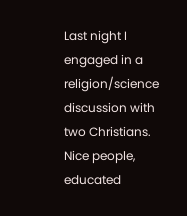Last night I engaged in a religion/science discussion with two Christians. Nice people, educated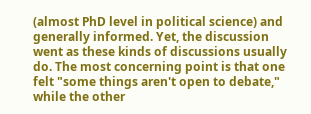(almost PhD level in political science) and generally informed. Yet, the discussion went as these kinds of discussions usually do. The most concerning point is that one felt "some things aren't open to debate," while the other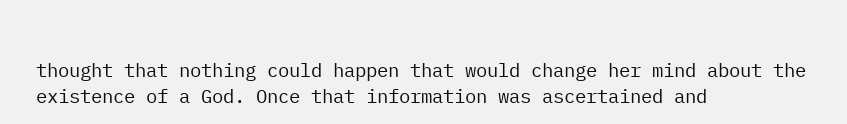thought that nothing could happen that would change her mind about the existence of a God. Once that information was ascertained and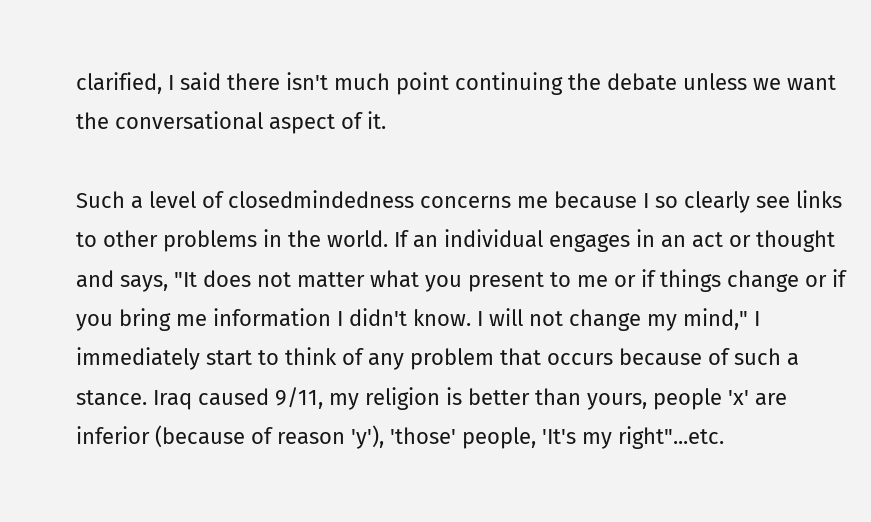clarified, I said there isn't much point continuing the debate unless we want the conversational aspect of it.

Such a level of closedmindedness concerns me because I so clearly see links to other problems in the world. If an individual engages in an act or thought and says, "It does not matter what you present to me or if things change or if you bring me information I didn't know. I will not change my mind," I immediately start to think of any problem that occurs because of such a stance. Iraq caused 9/11, my religion is better than yours, people 'x' are inferior (because of reason 'y'), 'those' people, 'It's my right"...etc.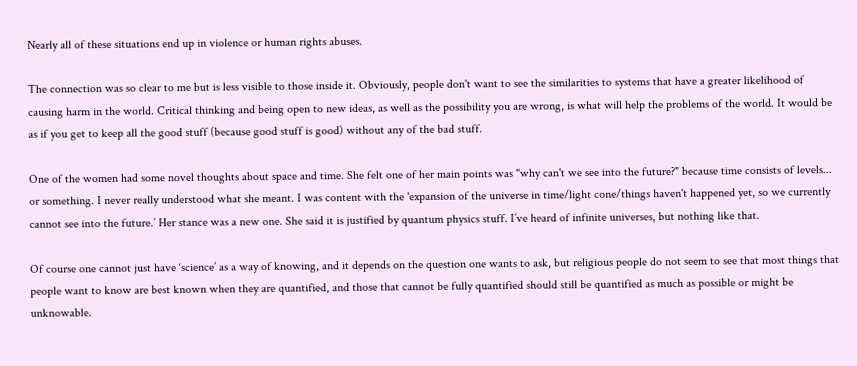Nearly all of these situations end up in violence or human rights abuses.

The connection was so clear to me but is less visible to those inside it. Obviously, people don't want to see the similarities to systems that have a greater likelihood of causing harm in the world. Critical thinking and being open to new ideas, as well as the possibility you are wrong, is what will help the problems of the world. It would be as if you get to keep all the good stuff (because good stuff is good) without any of the bad stuff.

One of the women had some novel thoughts about space and time. She felt one of her main points was "why can't we see into the future?" because time consists of levels... or something. I never really understood what she meant. I was content with the 'expansion of the universe in time/light cone/things haven't happened yet, so we currently cannot see into the future.’ Her stance was a new one. She said it is justified by quantum physics stuff. I’ve heard of infinite universes, but nothing like that.

Of course one cannot just have ‘science’ as a way of knowing, and it depends on the question one wants to ask, but religious people do not seem to see that most things that people want to know are best known when they are quantified, and those that cannot be fully quantified should still be quantified as much as possible or might be unknowable.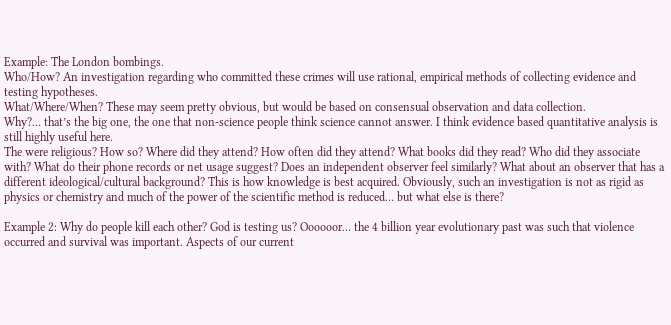Example: The London bombings.
Who/How? An investigation regarding who committed these crimes will use rational, empirical methods of collecting evidence and testing hypotheses.
What/Where/When? These may seem pretty obvious, but would be based on consensual observation and data collection.
Why?… that’s the big one, the one that non-science people think science cannot answer. I think evidence based quantitative analysis is still highly useful here.
The were religious? How so? Where did they attend? How often did they attend? What books did they read? Who did they associate with? What do their phone records or net usage suggest? Does an independent observer feel similarly? What about an observer that has a different ideological/cultural background? This is how knowledge is best acquired. Obviously, such an investigation is not as rigid as physics or chemistry and much of the power of the scientific method is reduced… but what else is there?

Example 2: Why do people kill each other? God is testing us? Oooooor… the 4 billion year evolutionary past was such that violence occurred and survival was important. Aspects of our current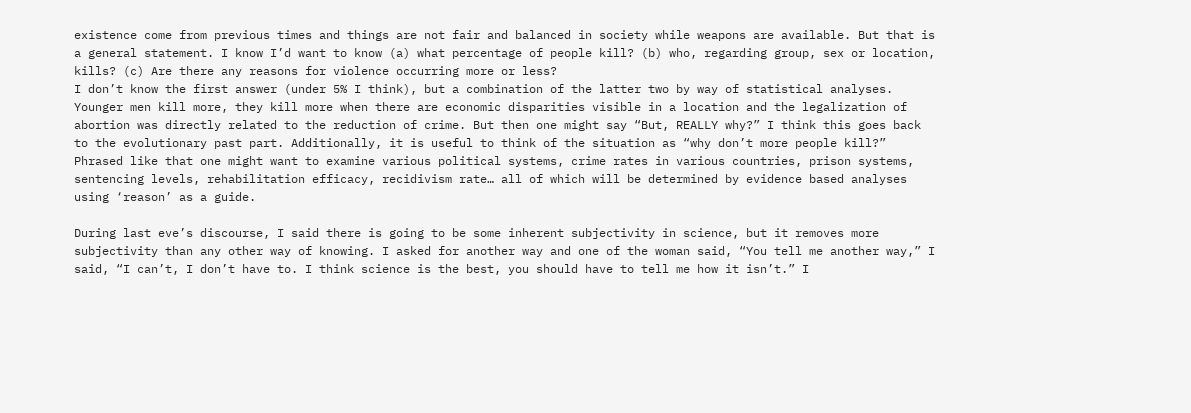existence come from previous times and things are not fair and balanced in society while weapons are available. But that is a general statement. I know I’d want to know (a) what percentage of people kill? (b) who, regarding group, sex or location, kills? (c) Are there any reasons for violence occurring more or less?
I don’t know the first answer (under 5% I think), but a combination of the latter two by way of statistical analyses. Younger men kill more, they kill more when there are economic disparities visible in a location and the legalization of abortion was directly related to the reduction of crime. But then one might say “But, REALLY why?” I think this goes back to the evolutionary past part. Additionally, it is useful to think of the situation as “why don’t more people kill?” Phrased like that one might want to examine various political systems, crime rates in various countries, prison systems, sentencing levels, rehabilitation efficacy, recidivism rate… all of which will be determined by evidence based analyses using ‘reason’ as a guide.

During last eve’s discourse, I said there is going to be some inherent subjectivity in science, but it removes more subjectivity than any other way of knowing. I asked for another way and one of the woman said, “You tell me another way,” I said, “I can’t, I don’t have to. I think science is the best, you should have to tell me how it isn’t.” I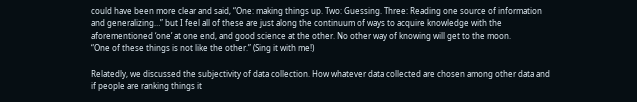could have been more clear and said, “One: making things up. Two: Guessing. Three: Reading one source of information and generalizing…” but I feel all of these are just along the continuum of ways to acquire knowledge with the aforementioned ‘one’ at one end, and good science at the other. No other way of knowing will get to the moon.
“One of these things is not like the other.” (Sing it with me!)

Relatedly, we discussed the subjectivity of data collection. How whatever data collected are chosen among other data and if people are ranking things it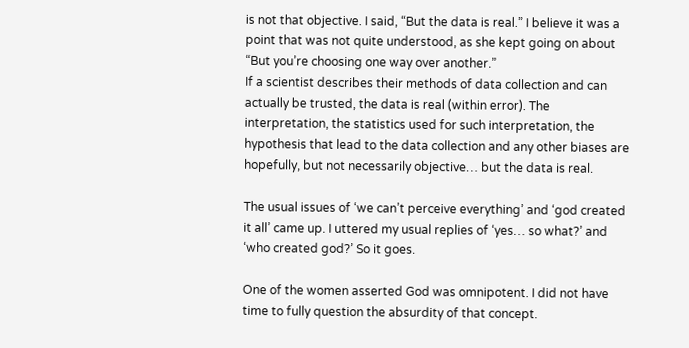is not that objective. I said, “But the data is real.” I believe it was a point that was not quite understood, as she kept going on about “But you’re choosing one way over another.”
If a scientist describes their methods of data collection and can actually be trusted, the data is real (within error). The interpretation, the statistics used for such interpretation, the hypothesis that lead to the data collection and any other biases are hopefully, but not necessarily objective… but the data is real.

The usual issues of ‘we can’t perceive everything’ and ‘god created it all’ came up. I uttered my usual replies of ‘yes… so what?’ and ‘who created god?’ So it goes.

One of the women asserted God was omnipotent. I did not have time to fully question the absurdity of that concept.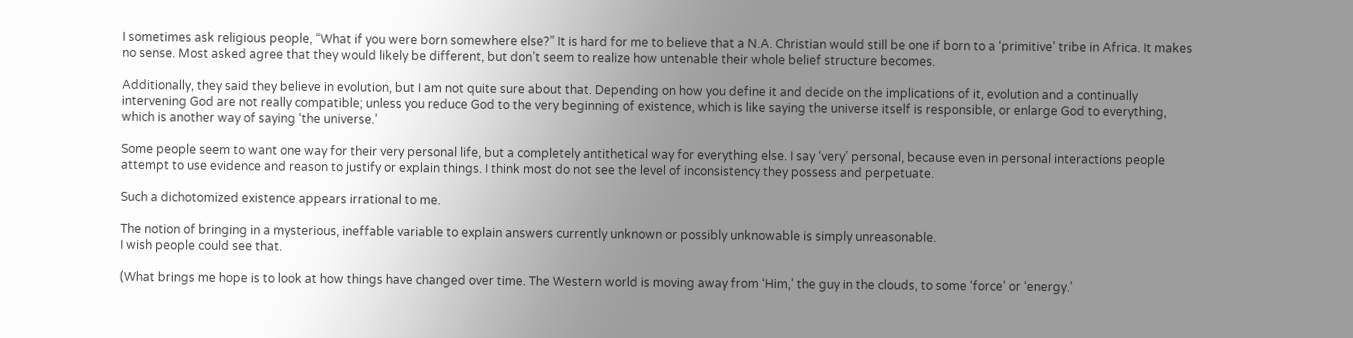I sometimes ask religious people, “What if you were born somewhere else?” It is hard for me to believe that a N.A. Christian would still be one if born to a ‘primitive’ tribe in Africa. It makes no sense. Most asked agree that they would likely be different, but don’t seem to realize how untenable their whole belief structure becomes.

Additionally, they said they believe in evolution, but I am not quite sure about that. Depending on how you define it and decide on the implications of it, evolution and a continually intervening God are not really compatible; unless you reduce God to the very beginning of existence, which is like saying the universe itself is responsible, or enlarge God to everything, which is another way of saying ‘the universe.’

Some people seem to want one way for their very personal life, but a completely antithetical way for everything else. I say ‘very’ personal, because even in personal interactions people attempt to use evidence and reason to justify or explain things. I think most do not see the level of inconsistency they possess and perpetuate.

Such a dichotomized existence appears irrational to me.

The notion of bringing in a mysterious, ineffable variable to explain answers currently unknown or possibly unknowable is simply unreasonable.
I wish people could see that.

(What brings me hope is to look at how things have changed over time. The Western world is moving away from ‘Him,’ the guy in the clouds, to some ‘force’ or ‘energy.’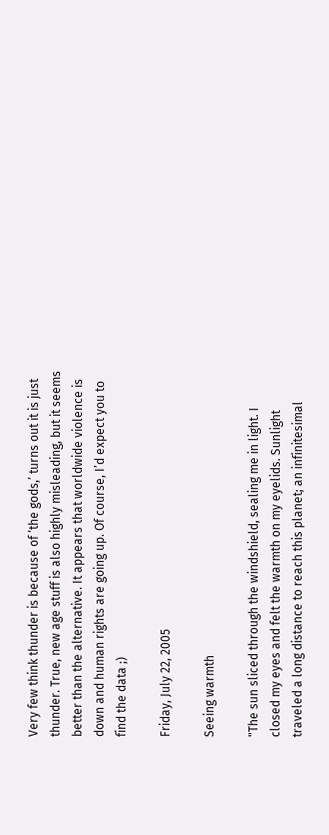Very few think thunder is because of ‘the gods,’ turns out it is just thunder. True, new age stuff is also highly misleading, but it seems better than the alternative. It appears that worldwide violence is down and human rights are going up. Of course, I’d expect you to find the data ;)

Friday, July 22, 2005

Seeing warmth

"The sun sliced through the windshield, sealing me in light. I closed my eyes and felt the warmth on my eyelids. Sunlight traveled a long distance to reach this planet; an infinitesimal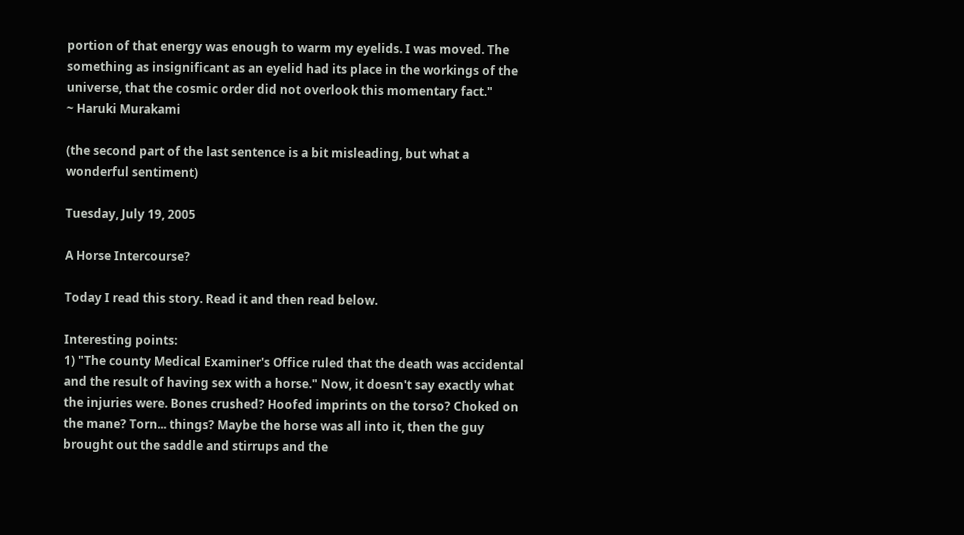portion of that energy was enough to warm my eyelids. I was moved. The something as insignificant as an eyelid had its place in the workings of the universe, that the cosmic order did not overlook this momentary fact."
~ Haruki Murakami

(the second part of the last sentence is a bit misleading, but what a wonderful sentiment)

Tuesday, July 19, 2005

A Horse Intercourse?

Today I read this story. Read it and then read below.

Interesting points:
1) "The county Medical Examiner's Office ruled that the death was accidental and the result of having sex with a horse." Now, it doesn't say exactly what the injuries were. Bones crushed? Hoofed imprints on the torso? Choked on the mane? Torn... things? Maybe the horse was all into it, then the guy brought out the saddle and stirrups and the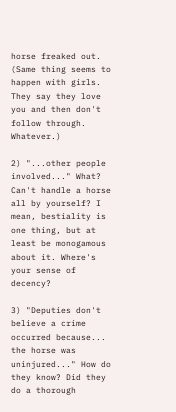horse freaked out. (Same thing seems to happen with girls. They say they love you and then don't follow through. Whatever.)

2) "...other people involved..." What? Can't handle a horse all by yourself? I mean, bestiality is one thing, but at least be monogamous about it. Where's your sense of decency?

3) "Deputies don't believe a crime occurred because... the horse was uninjured..." How do they know? Did they do a thorough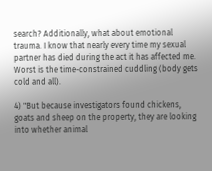search? Additionally, what about emotional trauma. I know that nearly every time my sexual partner has died during the act it has affected me. Worst is the time-constrained cuddling (body gets cold and all).

4) "But because investigators found chickens, goats and sheep on the property, they are looking into whether animal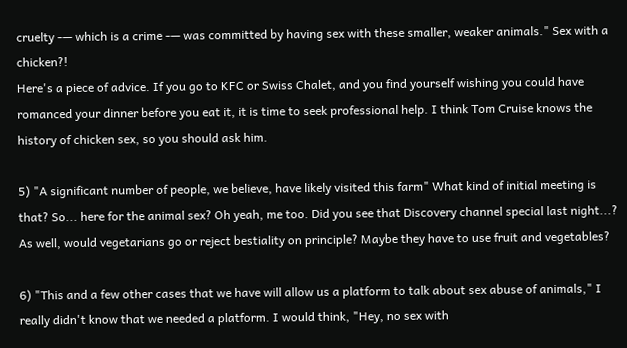cruelty -— which is a crime -— was committed by having sex with these smaller, weaker animals." Sex with a chicken?!
Here's a piece of advice. If you go to KFC or Swiss Chalet, and you find yourself wishing you could have romanced your dinner before you eat it, it is time to seek professional help. I think Tom Cruise knows the history of chicken sex, so you should ask him.

5) "A significant number of people, we believe, have likely visited this farm" What kind of initial meeting is that? So... here for the animal sex? Oh yeah, me too. Did you see that Discovery channel special last night...?
As well, would vegetarians go or reject bestiality on principle? Maybe they have to use fruit and vegetables?

6) "This and a few other cases that we have will allow us a platform to talk about sex abuse of animals," I really didn't know that we needed a platform. I would think, "Hey, no sex with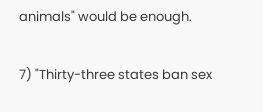animals" would be enough.

7) "Thirty-three states ban sex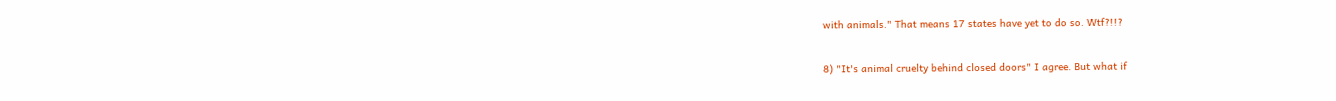with animals." That means 17 states have yet to do so. Wtf?!!?

8) "It's animal cruelty behind closed doors" I agree. But what if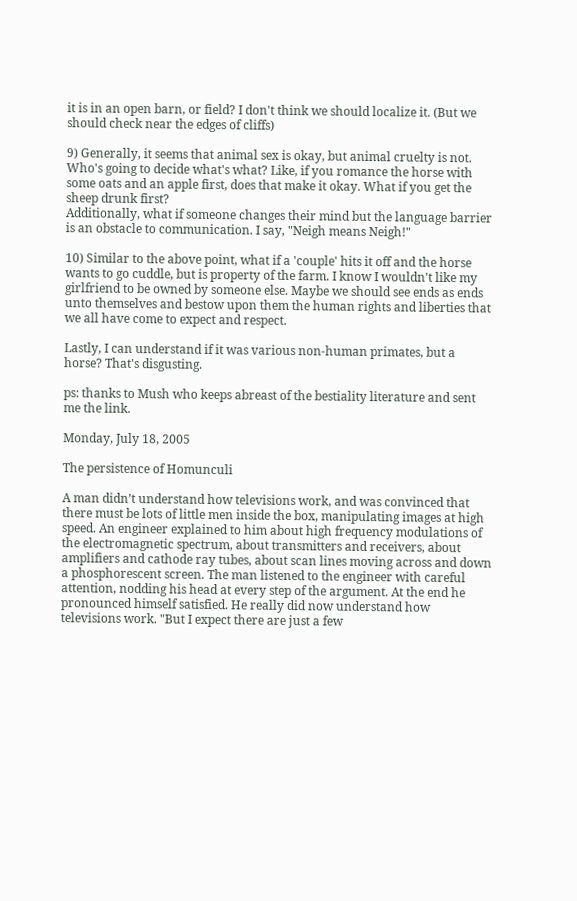it is in an open barn, or field? I don't think we should localize it. (But we should check near the edges of cliffs)

9) Generally, it seems that animal sex is okay, but animal cruelty is not. Who's going to decide what's what? Like, if you romance the horse with some oats and an apple first, does that make it okay. What if you get the sheep drunk first?
Additionally, what if someone changes their mind but the language barrier is an obstacle to communication. I say, "Neigh means Neigh!"

10) Similar to the above point, what if a 'couple' hits it off and the horse wants to go cuddle, but is property of the farm. I know I wouldn't like my girlfriend to be owned by someone else. Maybe we should see ends as ends unto themselves and bestow upon them the human rights and liberties that we all have come to expect and respect.

Lastly, I can understand if it was various non-human primates, but a horse? That's disgusting.

ps: thanks to Mush who keeps abreast of the bestiality literature and sent me the link.

Monday, July 18, 2005

The persistence of Homunculi

A man didn’t understand how televisions work, and was convinced that there must be lots of little men inside the box, manipulating images at high speed. An engineer explained to him about high frequency modulations of the electromagnetic spectrum, about transmitters and receivers, about amplifiers and cathode ray tubes, about scan lines moving across and down a phosphorescent screen. The man listened to the engineer with careful attention, nodding his head at every step of the argument. At the end he pronounced himself satisfied. He really did now understand how televisions work. "But I expect there are just a few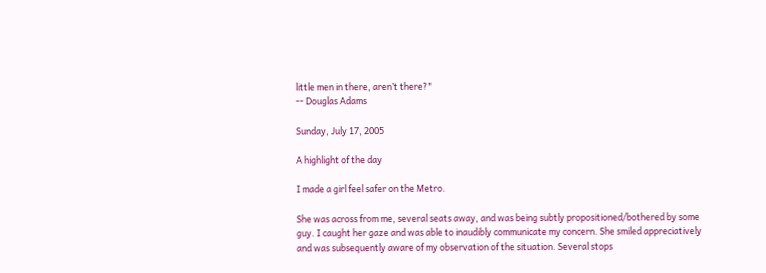little men in there, aren’t there?"
-- Douglas Adams

Sunday, July 17, 2005

A highlight of the day

I made a girl feel safer on the Metro.

She was across from me, several seats away, and was being subtly propositioned/bothered by some guy. I caught her gaze and was able to inaudibly communicate my concern. She smiled appreciatively and was subsequently aware of my observation of the situation. Several stops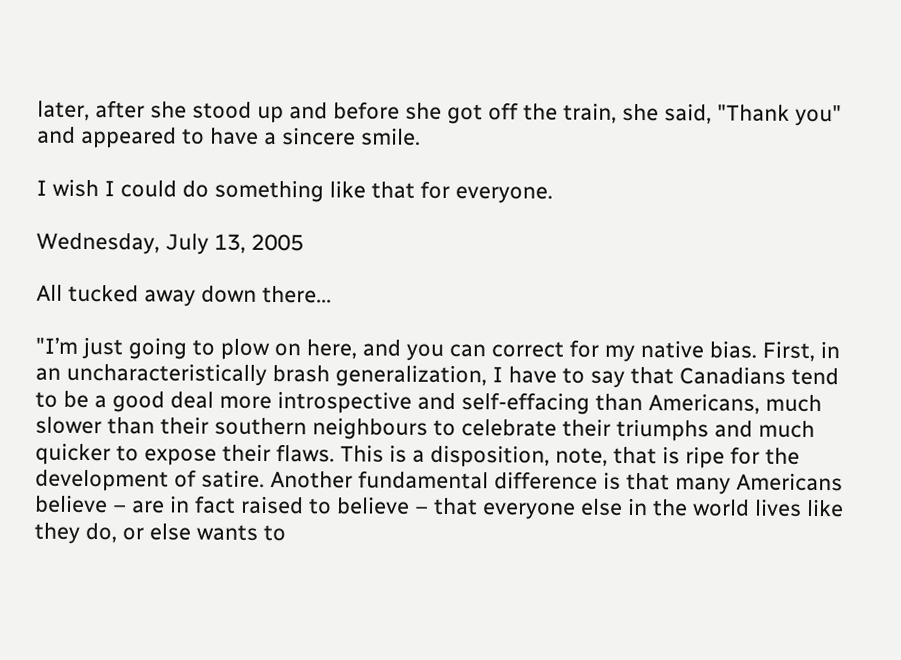later, after she stood up and before she got off the train, she said, "Thank you" and appeared to have a sincere smile.

I wish I could do something like that for everyone.

Wednesday, July 13, 2005

All tucked away down there...

"I’m just going to plow on here, and you can correct for my native bias. First, in an uncharacteristically brash generalization, I have to say that Canadians tend to be a good deal more introspective and self-effacing than Americans, much slower than their southern neighbours to celebrate their triumphs and much quicker to expose their flaws. This is a disposition, note, that is ripe for the development of satire. Another fundamental difference is that many Americans believe – are in fact raised to believe – that everyone else in the world lives like they do, or else wants to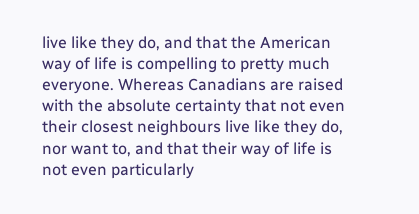live like they do, and that the American way of life is compelling to pretty much everyone. Whereas Canadians are raised with the absolute certainty that not even their closest neighbours live like they do, nor want to, and that their way of life is not even particularly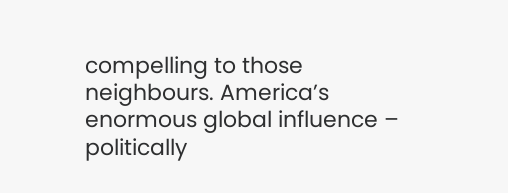compelling to those neighbours. America’s enormous global influence – politically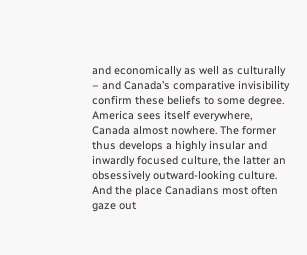and economically as well as culturally – and Canada’s comparative invisibility confirm these beliefs to some degree. America sees itself everywhere, Canada almost nowhere. The former thus develops a highly insular and inwardly focused culture, the latter an obsessively outward-looking culture. And the place Canadians most often gaze out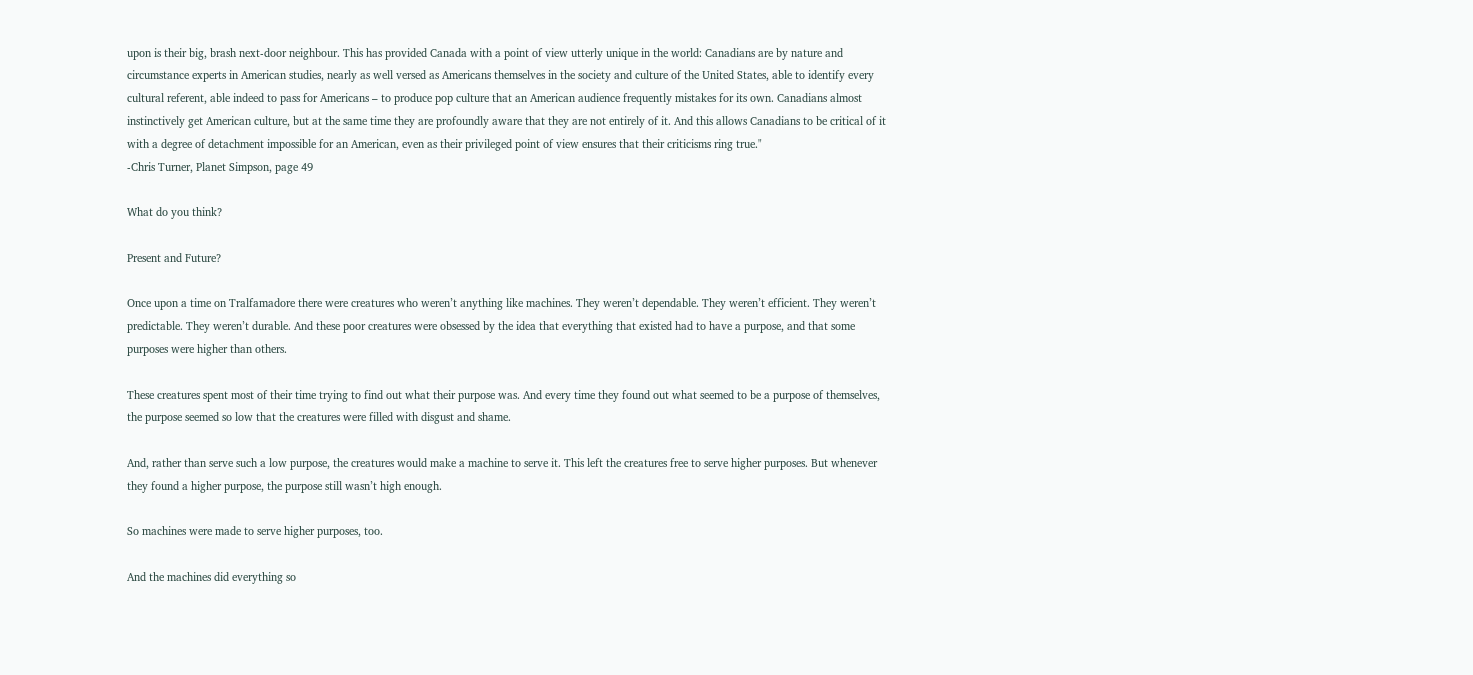upon is their big, brash next-door neighbour. This has provided Canada with a point of view utterly unique in the world: Canadians are by nature and circumstance experts in American studies, nearly as well versed as Americans themselves in the society and culture of the United States, able to identify every cultural referent, able indeed to pass for Americans – to produce pop culture that an American audience frequently mistakes for its own. Canadians almost instinctively get American culture, but at the same time they are profoundly aware that they are not entirely of it. And this allows Canadians to be critical of it with a degree of detachment impossible for an American, even as their privileged point of view ensures that their criticisms ring true."
-Chris Turner, Planet Simpson, page 49

What do you think?

Present and Future?

Once upon a time on Tralfamadore there were creatures who weren’t anything like machines. They weren’t dependable. They weren’t efficient. They weren’t predictable. They weren’t durable. And these poor creatures were obsessed by the idea that everything that existed had to have a purpose, and that some purposes were higher than others.

These creatures spent most of their time trying to find out what their purpose was. And every time they found out what seemed to be a purpose of themselves, the purpose seemed so low that the creatures were filled with disgust and shame.

And, rather than serve such a low purpose, the creatures would make a machine to serve it. This left the creatures free to serve higher purposes. But whenever they found a higher purpose, the purpose still wasn’t high enough.

So machines were made to serve higher purposes, too.

And the machines did everything so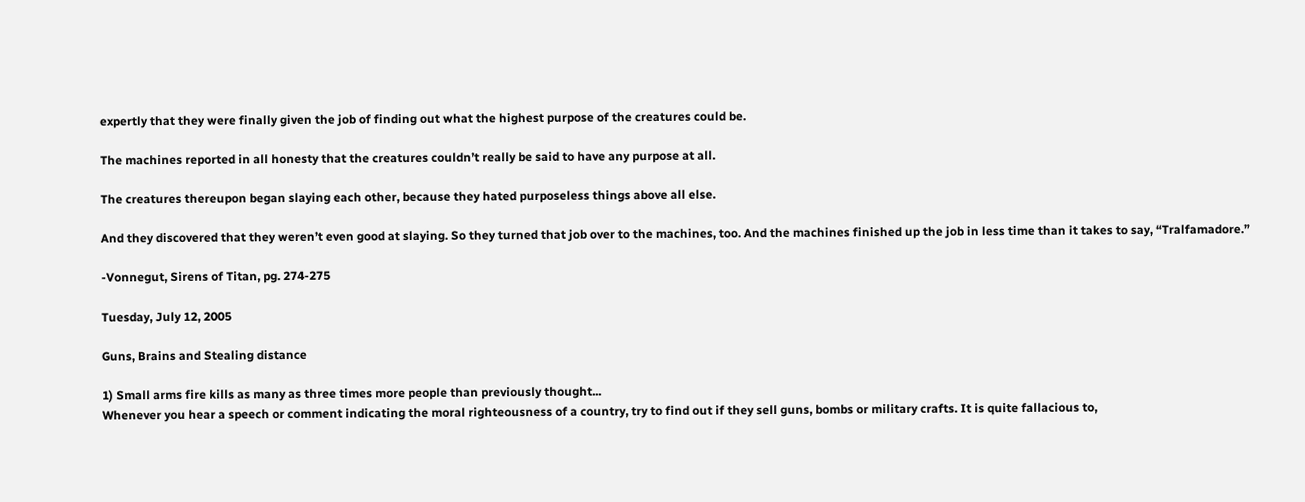expertly that they were finally given the job of finding out what the highest purpose of the creatures could be.

The machines reported in all honesty that the creatures couldn’t really be said to have any purpose at all.

The creatures thereupon began slaying each other, because they hated purposeless things above all else.

And they discovered that they weren’t even good at slaying. So they turned that job over to the machines, too. And the machines finished up the job in less time than it takes to say, “Tralfamadore.”

-Vonnegut, Sirens of Titan, pg. 274-275

Tuesday, July 12, 2005

Guns, Brains and Stealing distance

1) Small arms fire kills as many as three times more people than previously thought...
Whenever you hear a speech or comment indicating the moral righteousness of a country, try to find out if they sell guns, bombs or military crafts. It is quite fallacious to,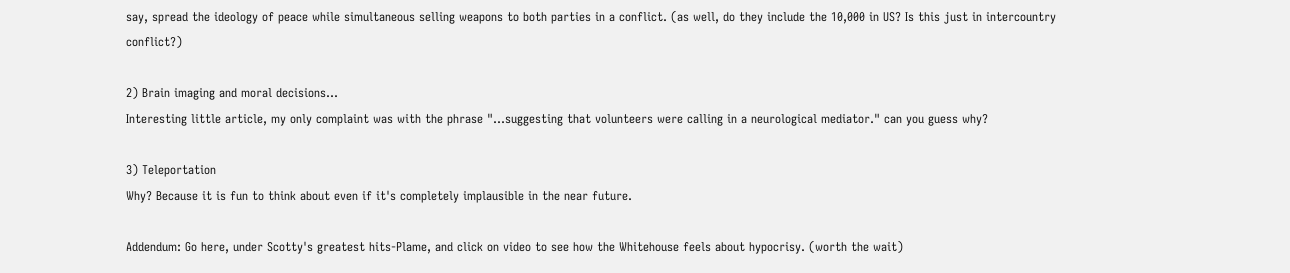say, spread the ideology of peace while simultaneous selling weapons to both parties in a conflict. (as well, do they include the 10,000 in US? Is this just in intercountry conflict?)

2) Brain imaging and moral decisions...
Interesting little article, my only complaint was with the phrase "...suggesting that volunteers were calling in a neurological mediator." can you guess why?

3) Teleportation
Why? Because it is fun to think about even if it's completely implausible in the near future.

Addendum: Go here, under Scotty's greatest hits-Plame, and click on video to see how the Whitehouse feels about hypocrisy. (worth the wait)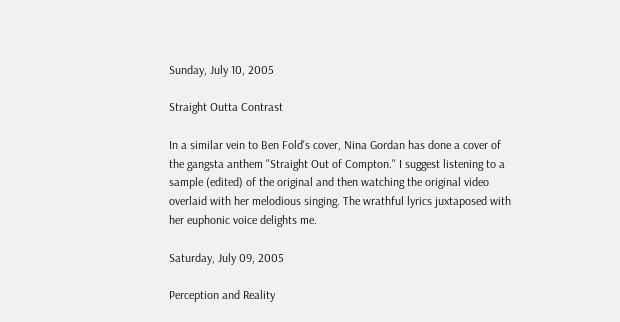Sunday, July 10, 2005

Straight Outta Contrast

In a similar vein to Ben Fold's cover, Nina Gordan has done a cover of the gangsta anthem "Straight Out of Compton." I suggest listening to a sample (edited) of the original and then watching the original video overlaid with her melodious singing. The wrathful lyrics juxtaposed with her euphonic voice delights me.

Saturday, July 09, 2005

Perception and Reality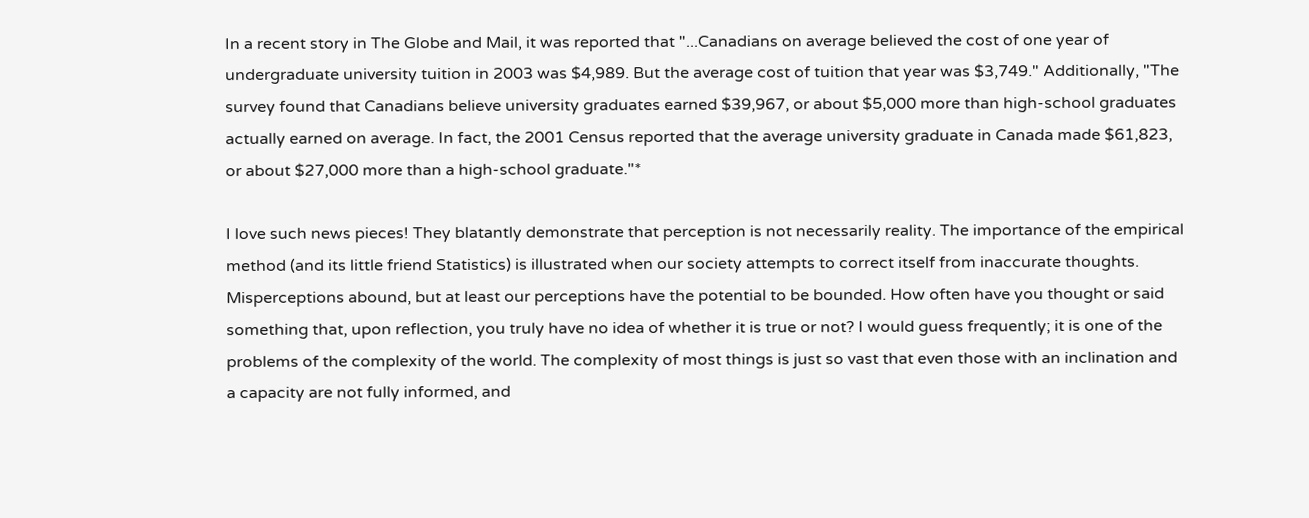In a recent story in The Globe and Mail, it was reported that "...Canadians on average believed the cost of one year of undergraduate university tuition in 2003 was $4,989. But the average cost of tuition that year was $3,749." Additionally, "The survey found that Canadians believe university graduates earned $39,967, or about $5,000 more than high-school graduates actually earned on average. In fact, the 2001 Census reported that the average university graduate in Canada made $61,823, or about $27,000 more than a high-school graduate."*

I love such news pieces! They blatantly demonstrate that perception is not necessarily reality. The importance of the empirical method (and its little friend Statistics) is illustrated when our society attempts to correct itself from inaccurate thoughts. Misperceptions abound, but at least our perceptions have the potential to be bounded. How often have you thought or said something that, upon reflection, you truly have no idea of whether it is true or not? I would guess frequently; it is one of the problems of the complexity of the world. The complexity of most things is just so vast that even those with an inclination and a capacity are not fully informed, and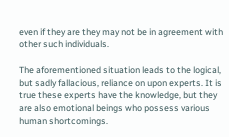even if they are they may not be in agreement with other such individuals.

The aforementioned situation leads to the logical, but sadly fallacious, reliance on upon experts. It is true these experts have the knowledge, but they are also emotional beings who possess various human shortcomings.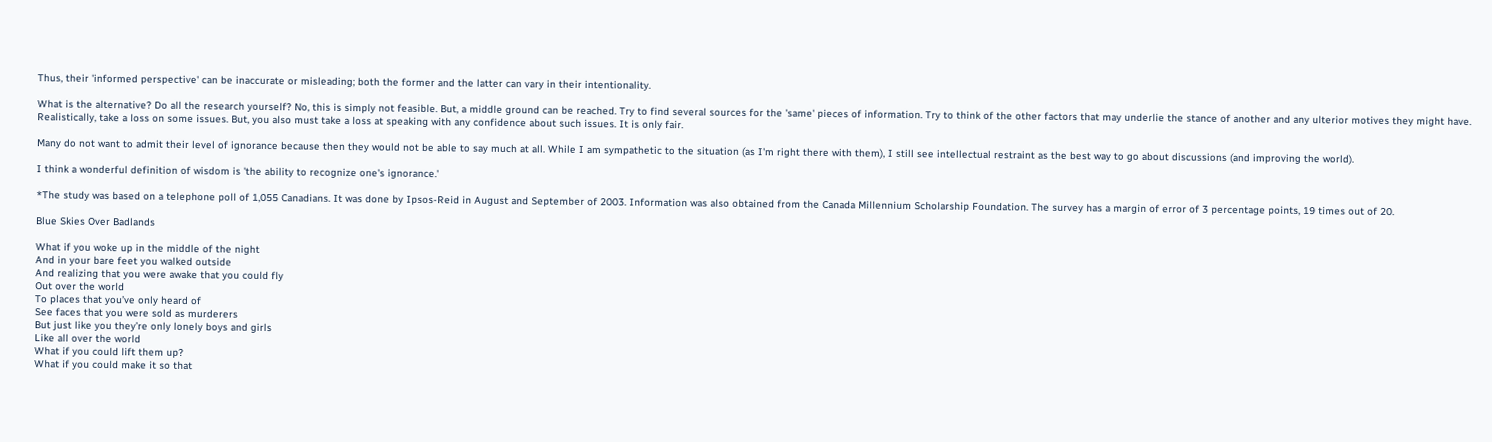Thus, their 'informed perspective' can be inaccurate or misleading; both the former and the latter can vary in their intentionality.

What is the alternative? Do all the research yourself? No, this is simply not feasible. But, a middle ground can be reached. Try to find several sources for the 'same' pieces of information. Try to think of the other factors that may underlie the stance of another and any ulterior motives they might have. Realistically, take a loss on some issues. But, you also must take a loss at speaking with any confidence about such issues. It is only fair.

Many do not want to admit their level of ignorance because then they would not be able to say much at all. While I am sympathetic to the situation (as I'm right there with them), I still see intellectual restraint as the best way to go about discussions (and improving the world).

I think a wonderful definition of wisdom is 'the ability to recognize one's ignorance.'

*The study was based on a telephone poll of 1,055 Canadians. It was done by Ipsos-Reid in August and September of 2003. Information was also obtained from the Canada Millennium Scholarship Foundation. The survey has a margin of error of 3 percentage points, 19 times out of 20.

Blue Skies Over Badlands

What if you woke up in the middle of the night
And in your bare feet you walked outside
And realizing that you were awake that you could fly
Out over the world
To places that you’ve only heard of
See faces that you were sold as murderers
But just like you they’re only lonely boys and girls
Like all over the world
What if you could lift them up?
What if you could make it so that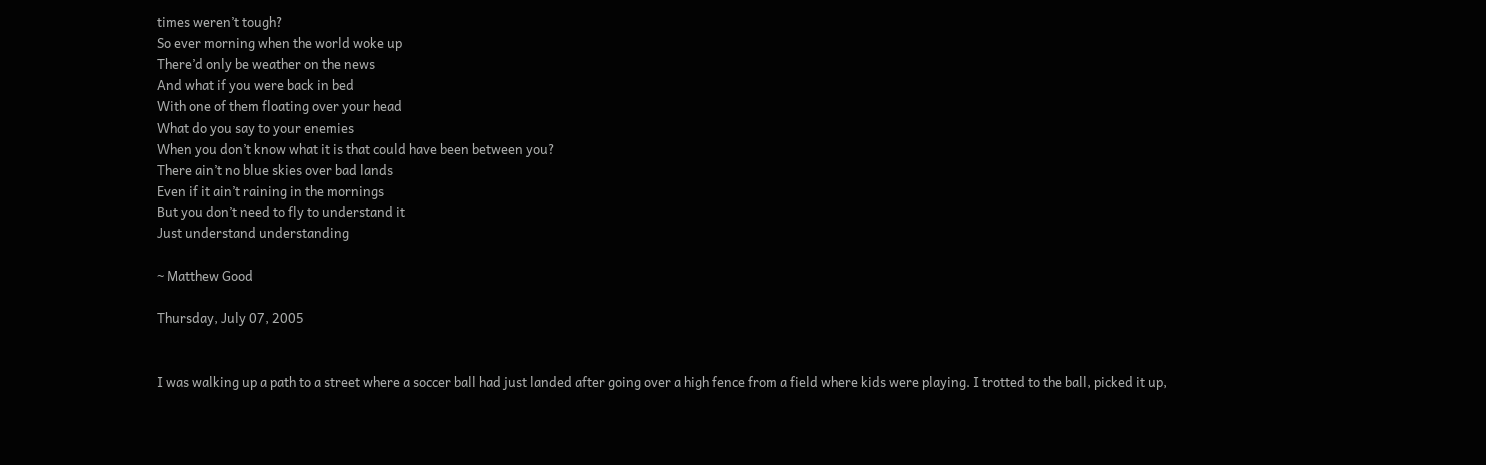times weren’t tough?
So ever morning when the world woke up
There’d only be weather on the news
And what if you were back in bed
With one of them floating over your head
What do you say to your enemies
When you don’t know what it is that could have been between you?
There ain’t no blue skies over bad lands
Even if it ain’t raining in the mornings
But you don’t need to fly to understand it
Just understand understanding

~ Matthew Good

Thursday, July 07, 2005


I was walking up a path to a street where a soccer ball had just landed after going over a high fence from a field where kids were playing. I trotted to the ball, picked it up,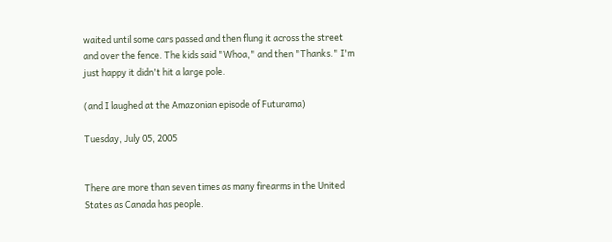waited until some cars passed and then flung it across the street and over the fence. The kids said "Whoa," and then "Thanks." I'm just happy it didn't hit a large pole.

(and I laughed at the Amazonian episode of Futurama)

Tuesday, July 05, 2005


There are more than seven times as many firearms in the United States as Canada has people.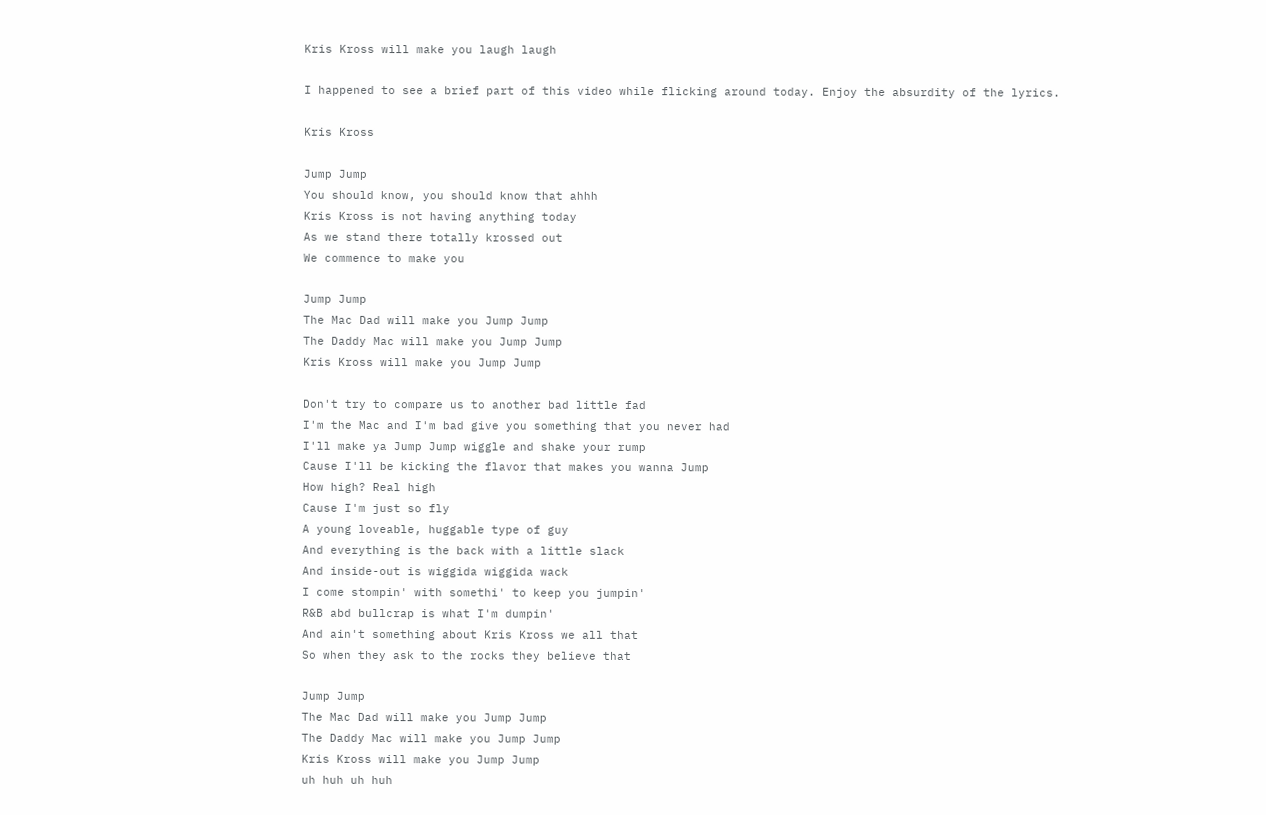Kris Kross will make you laugh laugh

I happened to see a brief part of this video while flicking around today. Enjoy the absurdity of the lyrics.

Kris Kross

Jump Jump
You should know, you should know that ahhh
Kris Kross is not having anything today
As we stand there totally krossed out
We commence to make you

Jump Jump
The Mac Dad will make you Jump Jump
The Daddy Mac will make you Jump Jump
Kris Kross will make you Jump Jump

Don't try to compare us to another bad little fad
I'm the Mac and I'm bad give you something that you never had
I'll make ya Jump Jump wiggle and shake your rump
Cause I'll be kicking the flavor that makes you wanna Jump
How high? Real high
Cause I'm just so fly
A young loveable, huggable type of guy
And everything is the back with a little slack
And inside-out is wiggida wiggida wack
I come stompin' with somethi' to keep you jumpin'
R&B abd bullcrap is what I'm dumpin'
And ain't something about Kris Kross we all that
So when they ask to the rocks they believe that

Jump Jump
The Mac Dad will make you Jump Jump
The Daddy Mac will make you Jump Jump
Kris Kross will make you Jump Jump
uh huh uh huh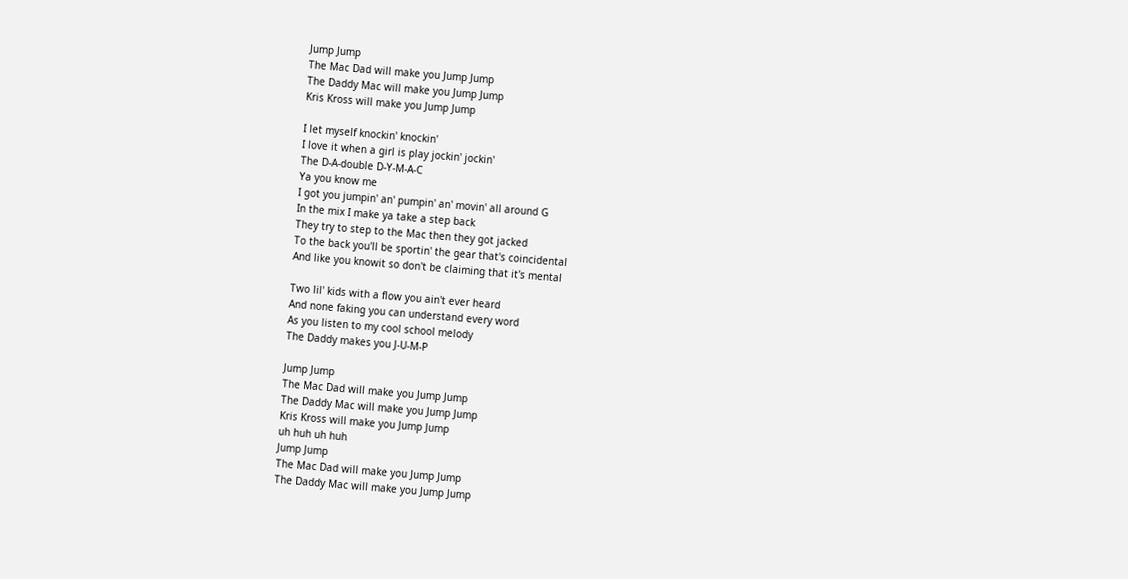Jump Jump
The Mac Dad will make you Jump Jump
The Daddy Mac will make you Jump Jump
Kris Kross will make you Jump Jump

I let myself knockin' knockin'
I love it when a girl is play jockin' jockin'
The D-A-double D-Y-M-A-C
Ya you know me
I got you jumpin' an' pumpin' an' movin' all around G
In the mix I make ya take a step back
They try to step to the Mac then they got jacked
To the back you'll be sportin' the gear that's coincidental
And like you knowit so don't be claiming that it's mental

Two lil' kids with a flow you ain't ever heard
And none faking you can understand every word
As you listen to my cool school melody
The Daddy makes you J-U-M-P

Jump Jump
The Mac Dad will make you Jump Jump
The Daddy Mac will make you Jump Jump
Kris Kross will make you Jump Jump
uh huh uh huh
Jump Jump
The Mac Dad will make you Jump Jump
The Daddy Mac will make you Jump Jump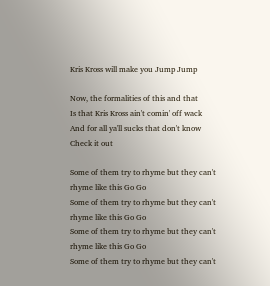Kris Kross will make you Jump Jump

Now, the formalities of this and that
Is that Kris Kross ain't comin' off wack
And for all ya'll sucks that don't know
Check it out

Some of them try to rhyme but they can't rhyme like this Go Go
Some of them try to rhyme but they can't rhyme like this Go Go
Some of them try to rhyme but they can't rhyme like this Go Go
Some of them try to rhyme but they can't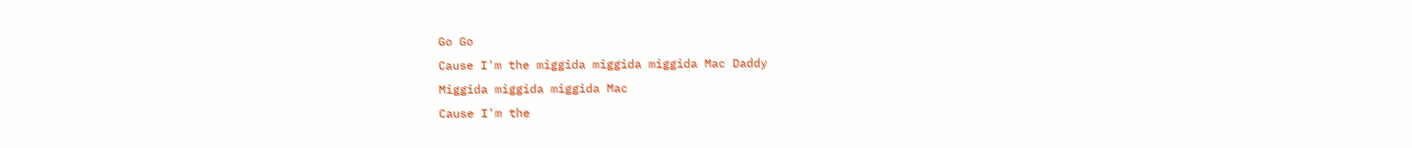Go Go
Cause I'm the miggida miggida miggida Mac Daddy
Miggida miggida miggida Mac
Cause I'm the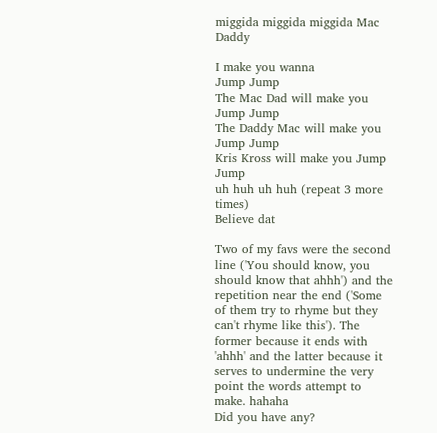miggida miggida miggida Mac Daddy

I make you wanna
Jump Jump
The Mac Dad will make you Jump Jump
The Daddy Mac will make you Jump Jump
Kris Kross will make you Jump Jump
uh huh uh huh (repeat 3 more times)
Believe dat

Two of my favs were the second line ('You should know, you should know that ahhh') and the repetition near the end ('Some of them try to rhyme but they can't rhyme like this'). The former because it ends with 'ahhh' and the latter because it serves to undermine the very point the words attempt to make. hahaha
Did you have any?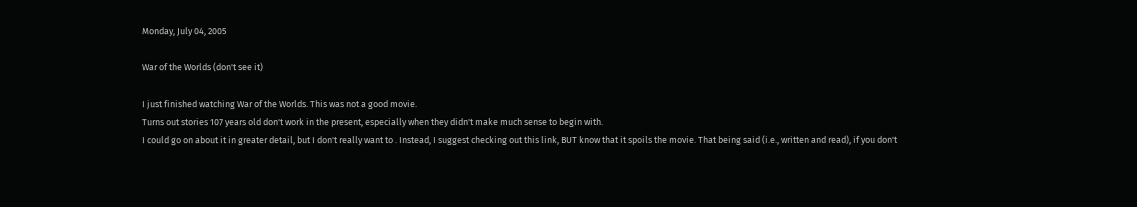Monday, July 04, 2005

War of the Worlds (don't see it)

I just finished watching War of the Worlds. This was not a good movie.
Turns out stories 107 years old don't work in the present, especially when they didn't make much sense to begin with.
I could go on about it in greater detail, but I don't really want to . Instead, I suggest checking out this link, BUT know that it spoils the movie. That being said (i.e., written and read), if you don't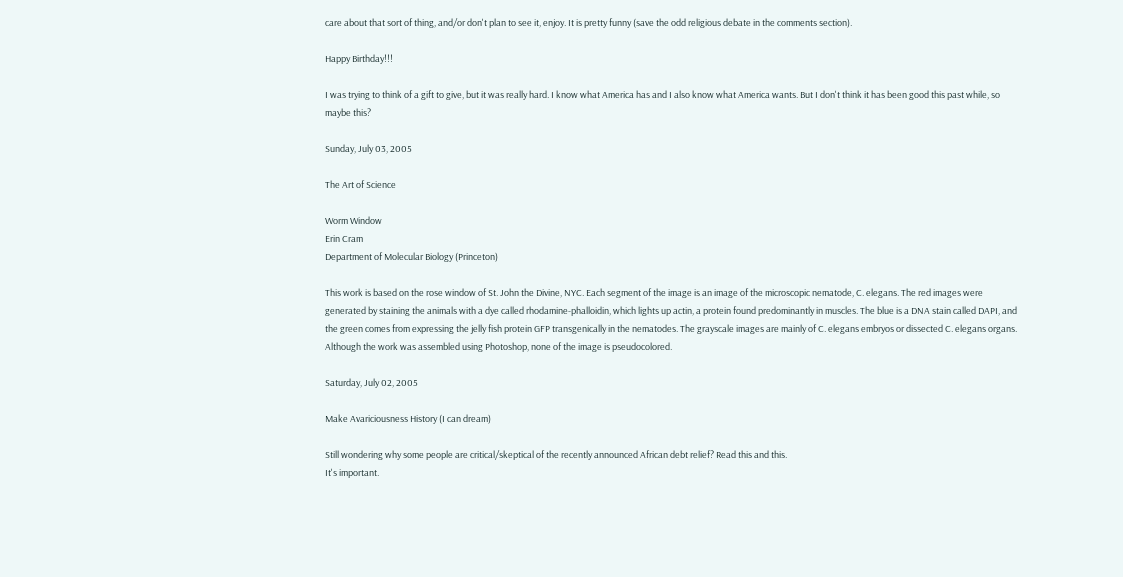care about that sort of thing, and/or don't plan to see it, enjoy. It is pretty funny (save the odd religious debate in the comments section).

Happy Birthday!!!

I was trying to think of a gift to give, but it was really hard. I know what America has and I also know what America wants. But I don't think it has been good this past while, so maybe this?

Sunday, July 03, 2005

The Art of Science

Worm Window
Erin Cram
Department of Molecular Biology (Princeton)

This work is based on the rose window of St. John the Divine, NYC. Each segment of the image is an image of the microscopic nematode, C. elegans. The red images were generated by staining the animals with a dye called rhodamine-phalloidin, which lights up actin, a protein found predominantly in muscles. The blue is a DNA stain called DAPI, and the green comes from expressing the jelly fish protein GFP transgenically in the nematodes. The grayscale images are mainly of C. elegans embryos or dissected C. elegans organs. Although the work was assembled using Photoshop, none of the image is pseudocolored.

Saturday, July 02, 2005

Make Avariciousness History (I can dream)

Still wondering why some people are critical/skeptical of the recently announced African debt relief? Read this and this.
It's important.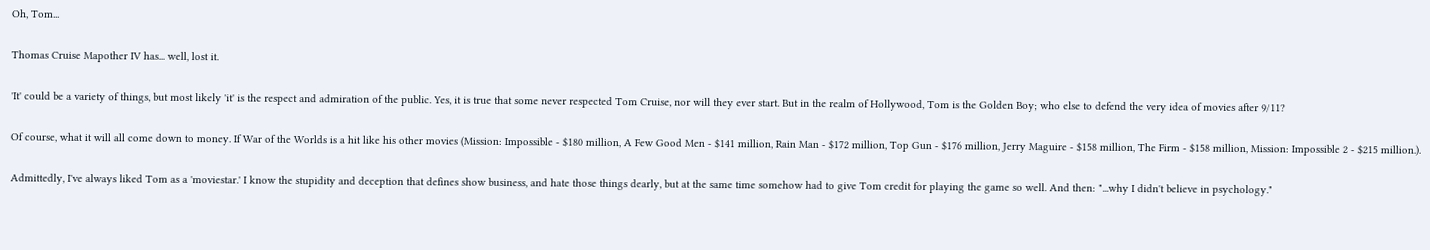Oh, Tom...

Thomas Cruise Mapother IV has... well, lost it.

'It' could be a variety of things, but most likely 'it' is the respect and admiration of the public. Yes, it is true that some never respected Tom Cruise, nor will they ever start. But in the realm of Hollywood, Tom is the Golden Boy; who else to defend the very idea of movies after 9/11?

Of course, what it will all come down to money. If War of the Worlds is a hit like his other movies (Mission: Impossible - $180 million, A Few Good Men - $141 million, Rain Man - $172 million, Top Gun - $176 million, Jerry Maguire - $158 million, The Firm - $158 million, Mission: Impossible 2 - $215 million.).

Admittedly, I've always liked Tom as a 'moviestar.' I know the stupidity and deception that defines show business, and hate those things dearly, but at the same time somehow had to give Tom credit for playing the game so well. And then: "...why I didn't believe in psychology."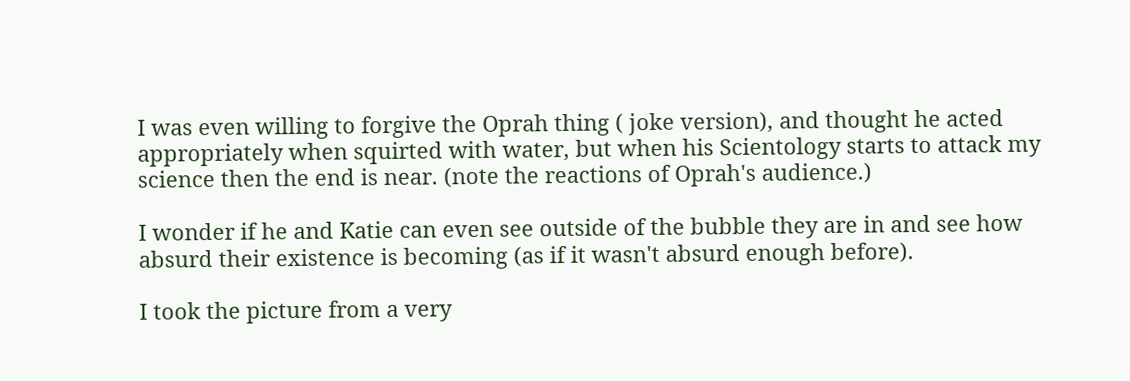I was even willing to forgive the Oprah thing ( joke version), and thought he acted appropriately when squirted with water, but when his Scientology starts to attack my science then the end is near. (note the reactions of Oprah's audience.)

I wonder if he and Katie can even see outside of the bubble they are in and see how absurd their existence is becoming (as if it wasn't absurd enough before).

I took the picture from a very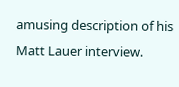amusing description of his Matt Lauer interview.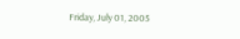Friday, July 01, 2005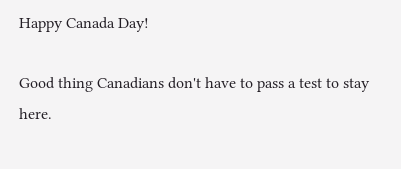Happy Canada Day!

Good thing Canadians don't have to pass a test to stay here.